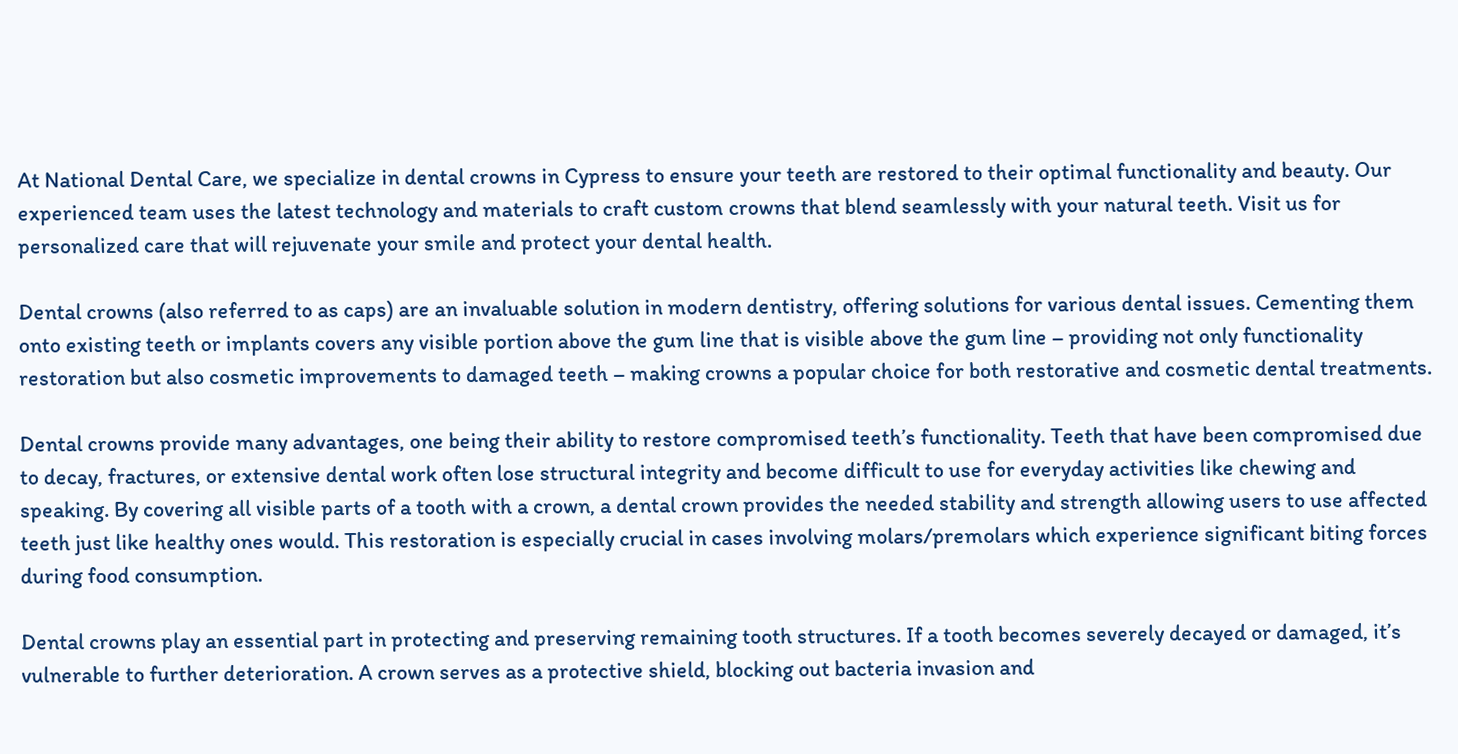At National Dental Care, we specialize in dental crowns in Cypress to ensure your teeth are restored to their optimal functionality and beauty. Our experienced team uses the latest technology and materials to craft custom crowns that blend seamlessly with your natural teeth. Visit us for personalized care that will rejuvenate your smile and protect your dental health.

Dental crowns (also referred to as caps) are an invaluable solution in modern dentistry, offering solutions for various dental issues. Cementing them onto existing teeth or implants covers any visible portion above the gum line that is visible above the gum line – providing not only functionality restoration but also cosmetic improvements to damaged teeth – making crowns a popular choice for both restorative and cosmetic dental treatments.

Dental crowns provide many advantages, one being their ability to restore compromised teeth’s functionality. Teeth that have been compromised due to decay, fractures, or extensive dental work often lose structural integrity and become difficult to use for everyday activities like chewing and speaking. By covering all visible parts of a tooth with a crown, a dental crown provides the needed stability and strength allowing users to use affected teeth just like healthy ones would. This restoration is especially crucial in cases involving molars/premolars which experience significant biting forces during food consumption.

Dental crowns play an essential part in protecting and preserving remaining tooth structures. If a tooth becomes severely decayed or damaged, it’s vulnerable to further deterioration. A crown serves as a protective shield, blocking out bacteria invasion and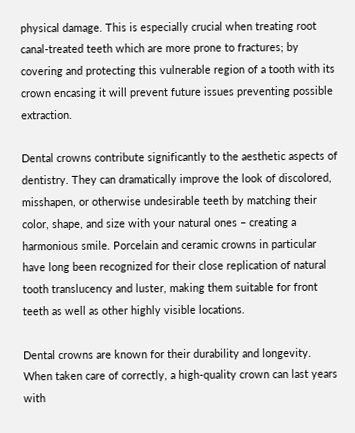physical damage. This is especially crucial when treating root canal-treated teeth which are more prone to fractures; by covering and protecting this vulnerable region of a tooth with its crown encasing it will prevent future issues preventing possible extraction.

Dental crowns contribute significantly to the aesthetic aspects of dentistry. They can dramatically improve the look of discolored, misshapen, or otherwise undesirable teeth by matching their color, shape, and size with your natural ones – creating a harmonious smile. Porcelain and ceramic crowns in particular have long been recognized for their close replication of natural tooth translucency and luster, making them suitable for front teeth as well as other highly visible locations.

Dental crowns are known for their durability and longevity. When taken care of correctly, a high-quality crown can last years with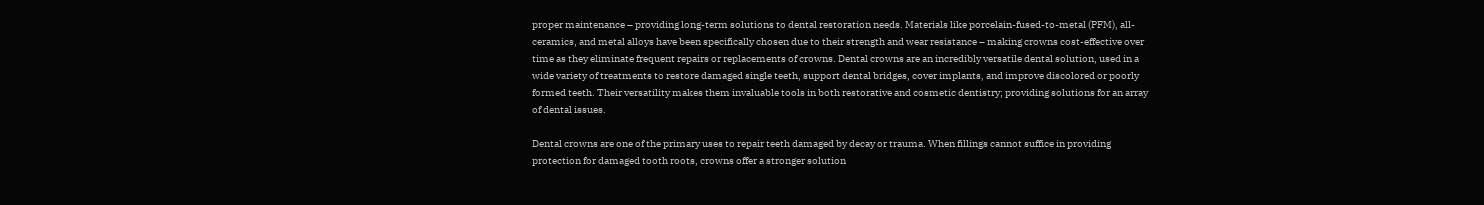proper maintenance – providing long-term solutions to dental restoration needs. Materials like porcelain-fused-to-metal (PFM), all-ceramics, and metal alloys have been specifically chosen due to their strength and wear resistance – making crowns cost-effective over time as they eliminate frequent repairs or replacements of crowns. Dental crowns are an incredibly versatile dental solution, used in a wide variety of treatments to restore damaged single teeth, support dental bridges, cover implants, and improve discolored or poorly formed teeth. Their versatility makes them invaluable tools in both restorative and cosmetic dentistry; providing solutions for an array of dental issues.

Dental crowns are one of the primary uses to repair teeth damaged by decay or trauma. When fillings cannot suffice in providing protection for damaged tooth roots, crowns offer a stronger solution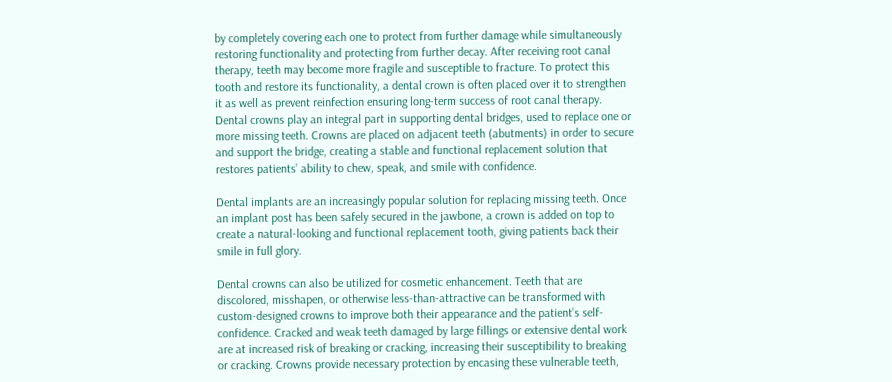by completely covering each one to protect from further damage while simultaneously restoring functionality and protecting from further decay. After receiving root canal therapy, teeth may become more fragile and susceptible to fracture. To protect this tooth and restore its functionality, a dental crown is often placed over it to strengthen it as well as prevent reinfection ensuring long-term success of root canal therapy. Dental crowns play an integral part in supporting dental bridges, used to replace one or more missing teeth. Crowns are placed on adjacent teeth (abutments) in order to secure and support the bridge, creating a stable and functional replacement solution that restores patients’ ability to chew, speak, and smile with confidence.

Dental implants are an increasingly popular solution for replacing missing teeth. Once an implant post has been safely secured in the jawbone, a crown is added on top to create a natural-looking and functional replacement tooth, giving patients back their smile in full glory.

Dental crowns can also be utilized for cosmetic enhancement. Teeth that are discolored, misshapen, or otherwise less-than-attractive can be transformed with custom-designed crowns to improve both their appearance and the patient’s self-confidence. Cracked and weak teeth damaged by large fillings or extensive dental work are at increased risk of breaking or cracking, increasing their susceptibility to breaking or cracking. Crowns provide necessary protection by encasing these vulnerable teeth,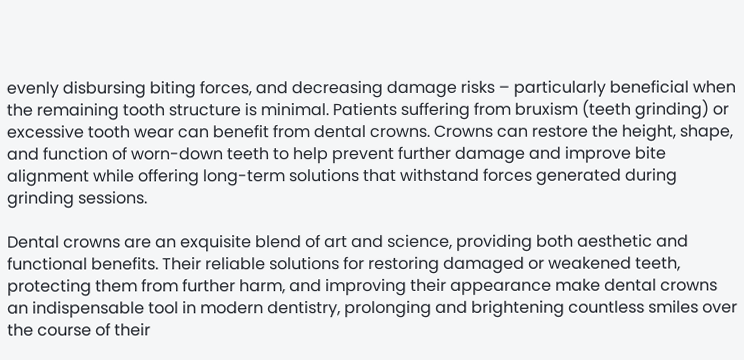evenly disbursing biting forces, and decreasing damage risks – particularly beneficial when the remaining tooth structure is minimal. Patients suffering from bruxism (teeth grinding) or excessive tooth wear can benefit from dental crowns. Crowns can restore the height, shape, and function of worn-down teeth to help prevent further damage and improve bite alignment while offering long-term solutions that withstand forces generated during grinding sessions.

Dental crowns are an exquisite blend of art and science, providing both aesthetic and functional benefits. Their reliable solutions for restoring damaged or weakened teeth, protecting them from further harm, and improving their appearance make dental crowns an indispensable tool in modern dentistry, prolonging and brightening countless smiles over the course of their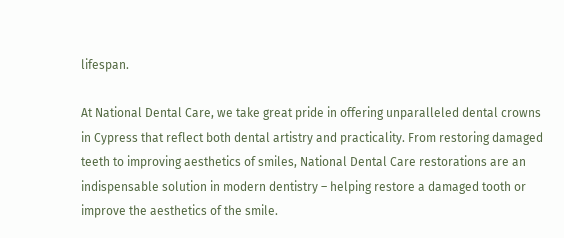lifespan.

At National Dental Care, we take great pride in offering unparalleled dental crowns in Cypress that reflect both dental artistry and practicality. From restoring damaged teeth to improving aesthetics of smiles, National Dental Care restorations are an indispensable solution in modern dentistry – helping restore a damaged tooth or improve the aesthetics of the smile.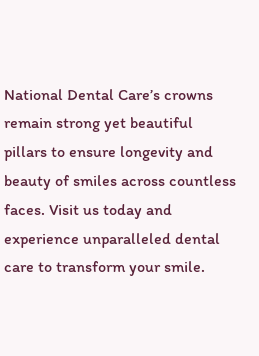National Dental Care’s crowns remain strong yet beautiful pillars to ensure longevity and beauty of smiles across countless faces. Visit us today and experience unparalleled dental care to transform your smile.